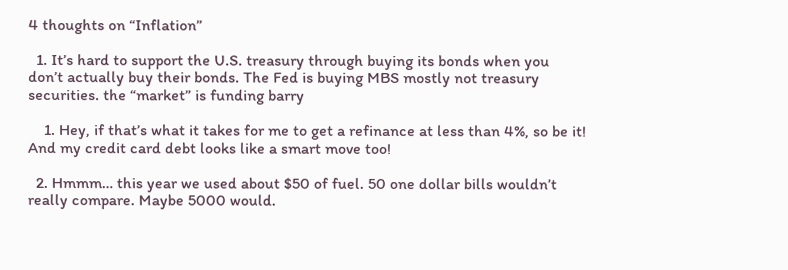4 thoughts on “Inflation”

  1. It’s hard to support the U.S. treasury through buying its bonds when you don’t actually buy their bonds. The Fed is buying MBS mostly not treasury securities. the “market” is funding barry

    1. Hey, if that’s what it takes for me to get a refinance at less than 4%, so be it! And my credit card debt looks like a smart move too!

  2. Hmmm… this year we used about $50 of fuel. 50 one dollar bills wouldn’t really compare. Maybe 5000 would.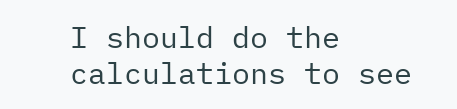I should do the calculations to see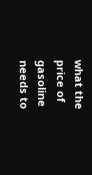what the price of gasoline needs to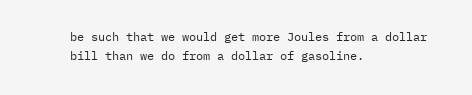be such that we would get more Joules from a dollar bill than we do from a dollar of gasoline.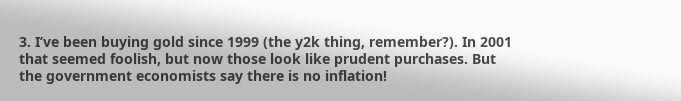3. I’ve been buying gold since 1999 (the y2k thing, remember?). In 2001 that seemed foolish, but now those look like prudent purchases. But the government economists say there is no inflation!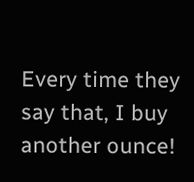Every time they say that, I buy another ounce!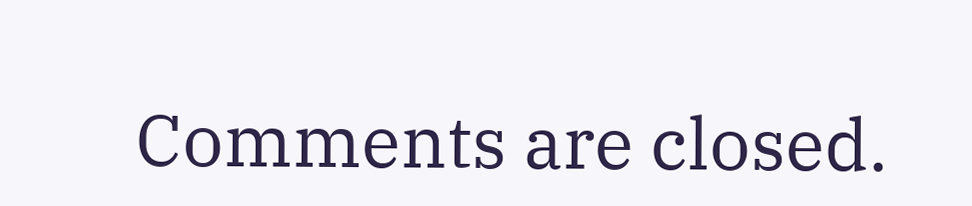Comments are closed.